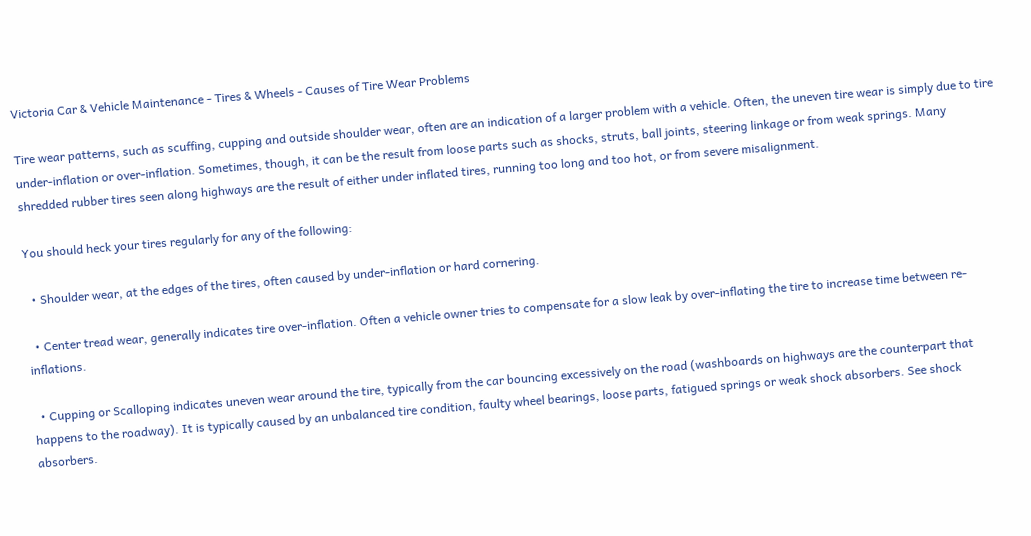Victoria Car & Vehicle Maintenance - Tires & Wheels - Causes of Tire Wear Problems

Tire wear patterns, such as scuffing, cupping and outside shoulder wear, often are an indication of a larger problem with a vehicle. Often, the uneven tire wear is simply due to tire under-inflation or over-inflation. Sometimes, though, it can be the result from loose parts such as shocks, struts, ball joints, steering linkage or from weak springs. Many shredded rubber tires seen along highways are the result of either under inflated tires, running too long and too hot, or from severe misalignment.

You should heck your tires regularly for any of the following:

  • Shoulder wear, at the edges of the tires, often caused by under-inflation or hard cornering.

  • Center tread wear, generally indicates tire over-inflation. Often a vehicle owner tries to compensate for a slow leak by over-inflating the tire to increase time between re-inflations.

  • Cupping or Scalloping indicates uneven wear around the tire, typically from the car bouncing excessively on the road (washboards on highways are the counterpart that happens to the roadway). It is typically caused by an unbalanced tire condition, faulty wheel bearings, loose parts, fatigued springs or weak shock absorbers. See shock absorbers.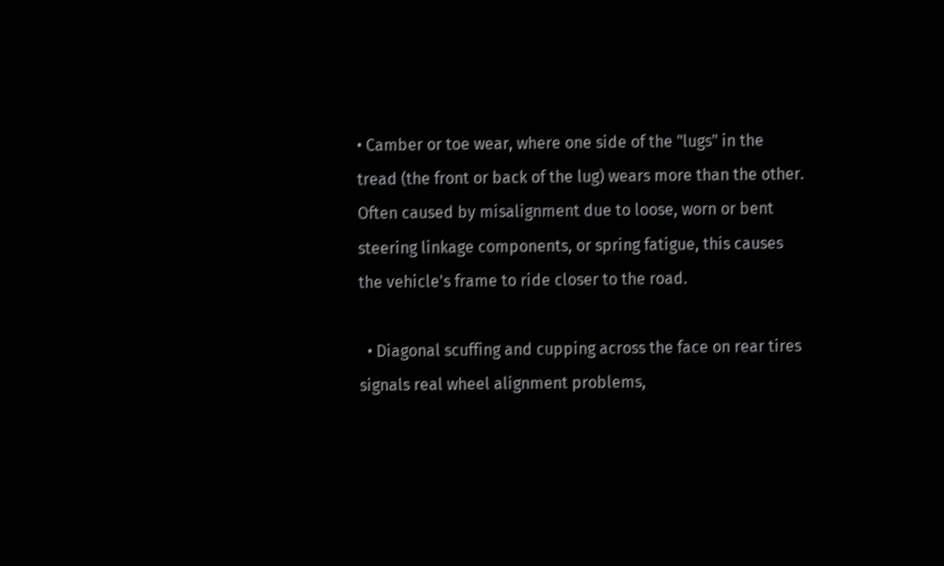• Camber or toe wear, where one side of the "lugs" in the tread (the front or back of the lug) wears more than the other. Often caused by misalignment due to loose, worn or bent steering linkage components, or spring fatigue, this causes the vehicle's frame to ride closer to the road.

  • Diagonal scuffing and cupping across the face on rear tires signals real wheel alignment problems,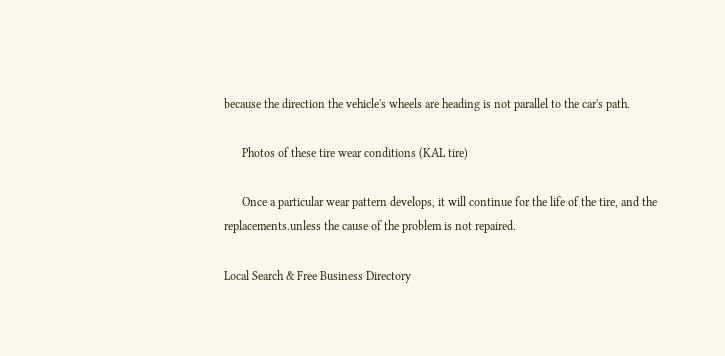because the direction the vehicle's wheels are heading is not parallel to the car's path.

      Photos of these tire wear conditions (KAL tire)

      Once a particular wear pattern develops, it will continue for the life of the tire, and the replacements.unless the cause of the problem is not repaired.

Local Search & Free Business Directory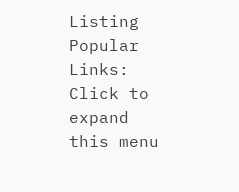Listing
Popular Links:  Click to expand this menu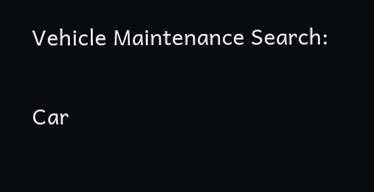Vehicle Maintenance Search:

Car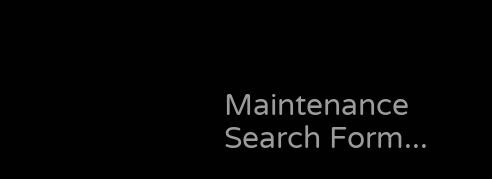Maintenance Search Form...